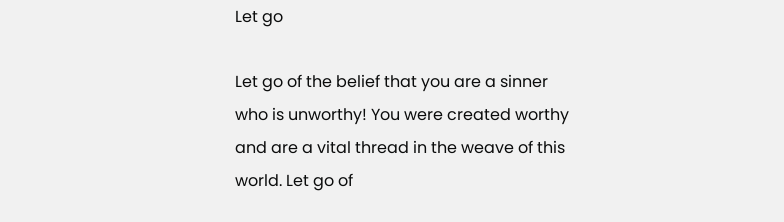Let go

Let go of the belief that you are a sinner who is unworthy! You were created worthy and are a vital thread in the weave of this world. Let go of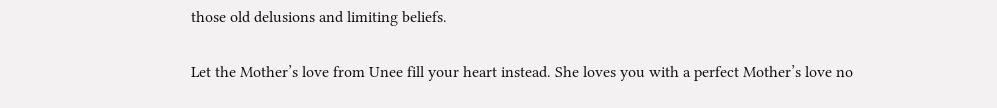those old delusions and limiting beliefs.

Let the Mother’s love from Unee fill your heart instead. She loves you with a perfect Mother’s love no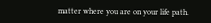matter where you are on your life path.